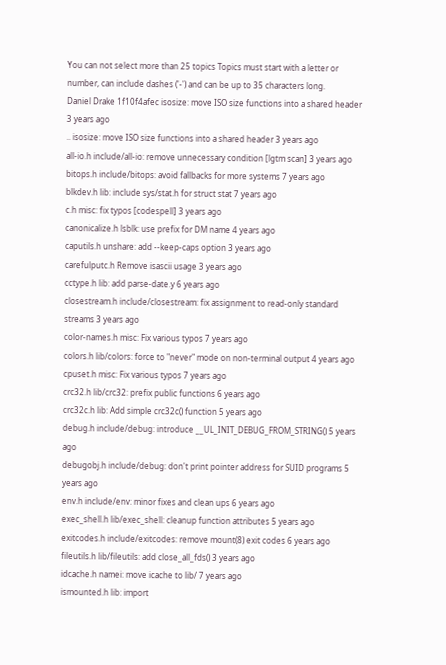You can not select more than 25 topics Topics must start with a letter or number, can include dashes ('-') and can be up to 35 characters long.
Daniel Drake 1f10f4afec isosize: move ISO size functions into a shared header 3 years ago
.. isosize: move ISO size functions into a shared header 3 years ago
all-io.h include/all-io: remove unnecessary condition [lgtm scan] 3 years ago
bitops.h include/bitops: avoid fallbacks for more systems 7 years ago
blkdev.h lib: include sys/stat.h for struct stat 7 years ago
c.h misc: fix typos [codespell] 3 years ago
canonicalize.h lsblk: use prefix for DM name 4 years ago
caputils.h unshare: add --keep-caps option 3 years ago
carefulputc.h Remove isascii usage 3 years ago
cctype.h lib: add parse-date.y 6 years ago
closestream.h include/closestream: fix assignment to read-only standard streams 3 years ago
color-names.h misc: Fix various typos 7 years ago
colors.h lib/colors: force to "never" mode on non-terminal output 4 years ago
cpuset.h misc: Fix various typos 7 years ago
crc32.h lib/crc32: prefix public functions 6 years ago
crc32c.h lib: Add simple crc32c() function 5 years ago
debug.h include/debug: introduce __UL_INIT_DEBUG_FROM_STRING() 5 years ago
debugobj.h include/debug: don't print pointer address for SUID programs 5 years ago
env.h include/env: minor fixes and clean ups 6 years ago
exec_shell.h lib/exec_shell: cleanup function attributes 5 years ago
exitcodes.h include/exitcodes: remove mount(8) exit codes 6 years ago
fileutils.h lib/fileutils: add close_all_fds() 3 years ago
idcache.h namei: move icache to lib/ 7 years ago
ismounted.h lib: import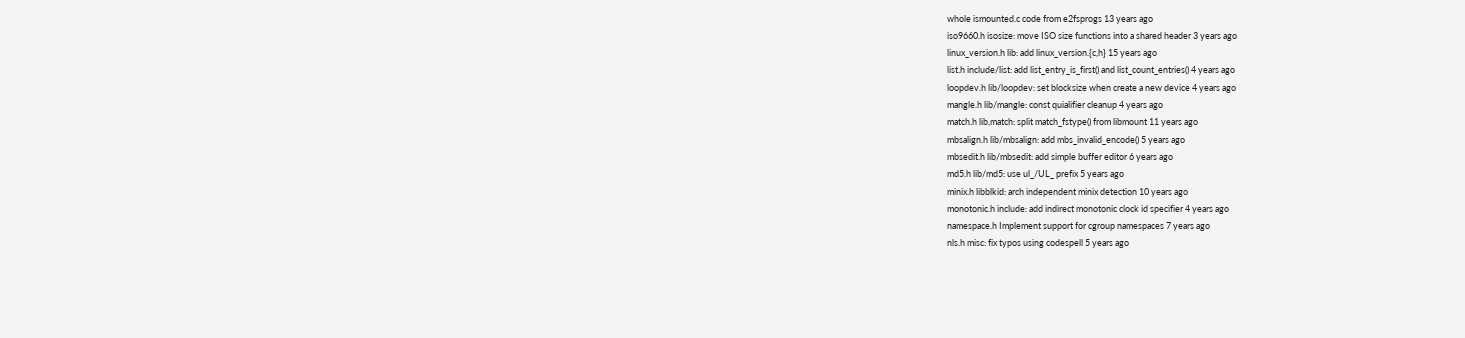whole ismounted.c code from e2fsprogs 13 years ago
iso9660.h isosize: move ISO size functions into a shared header 3 years ago
linux_version.h lib: add linux_version.{c,h} 15 years ago
list.h include/list: add list_entry_is_first() and list_count_entries() 4 years ago
loopdev.h lib/loopdev: set blocksize when create a new device 4 years ago
mangle.h lib/mangle: const quialifier cleanup 4 years ago
match.h lib,match: split match_fstype() from libmount 11 years ago
mbsalign.h lib/mbsalign: add mbs_invalid_encode() 5 years ago
mbsedit.h lib/mbsedit: add simple buffer editor 6 years ago
md5.h lib/md5: use ul_/UL_ prefix 5 years ago
minix.h libblkid: arch independent minix detection 10 years ago
monotonic.h include: add indirect monotonic clock id specifier 4 years ago
namespace.h Implement support for cgroup namespaces 7 years ago
nls.h misc: fix typos using codespell 5 years ago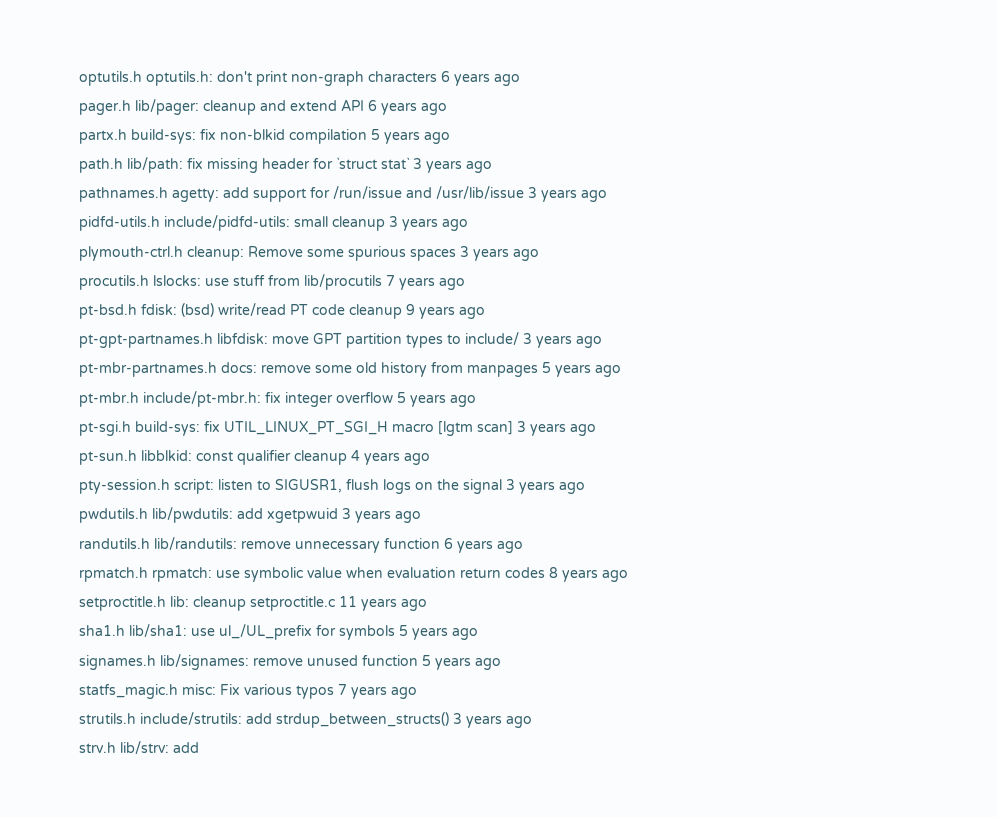optutils.h optutils.h: don't print non-graph characters 6 years ago
pager.h lib/pager: cleanup and extend API 6 years ago
partx.h build-sys: fix non-blkid compilation 5 years ago
path.h lib/path: fix missing header for `struct stat` 3 years ago
pathnames.h agetty: add support for /run/issue and /usr/lib/issue 3 years ago
pidfd-utils.h include/pidfd-utils: small cleanup 3 years ago
plymouth-ctrl.h cleanup: Remove some spurious spaces 3 years ago
procutils.h lslocks: use stuff from lib/procutils 7 years ago
pt-bsd.h fdisk: (bsd) write/read PT code cleanup 9 years ago
pt-gpt-partnames.h libfdisk: move GPT partition types to include/ 3 years ago
pt-mbr-partnames.h docs: remove some old history from manpages 5 years ago
pt-mbr.h include/pt-mbr.h: fix integer overflow 5 years ago
pt-sgi.h build-sys: fix UTIL_LINUX_PT_SGI_H macro [lgtm scan] 3 years ago
pt-sun.h libblkid: const qualifier cleanup 4 years ago
pty-session.h script: listen to SIGUSR1, flush logs on the signal 3 years ago
pwdutils.h lib/pwdutils: add xgetpwuid 3 years ago
randutils.h lib/randutils: remove unnecessary function 6 years ago
rpmatch.h rpmatch: use symbolic value when evaluation return codes 8 years ago
setproctitle.h lib: cleanup setproctitle.c 11 years ago
sha1.h lib/sha1: use ul_/UL_prefix for symbols 5 years ago
signames.h lib/signames: remove unused function 5 years ago
statfs_magic.h misc: Fix various typos 7 years ago
strutils.h include/strutils: add strdup_between_structs() 3 years ago
strv.h lib/strv: add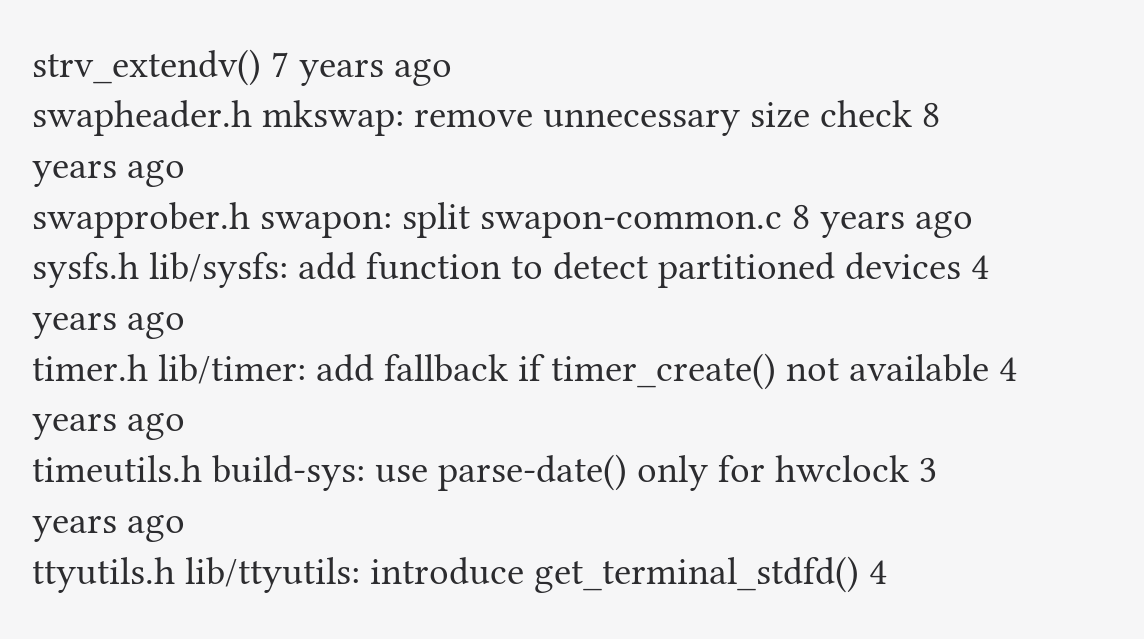strv_extendv() 7 years ago
swapheader.h mkswap: remove unnecessary size check 8 years ago
swapprober.h swapon: split swapon-common.c 8 years ago
sysfs.h lib/sysfs: add function to detect partitioned devices 4 years ago
timer.h lib/timer: add fallback if timer_create() not available 4 years ago
timeutils.h build-sys: use parse-date() only for hwclock 3 years ago
ttyutils.h lib/ttyutils: introduce get_terminal_stdfd() 4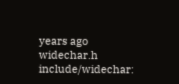years ago
widechar.h include/widechar: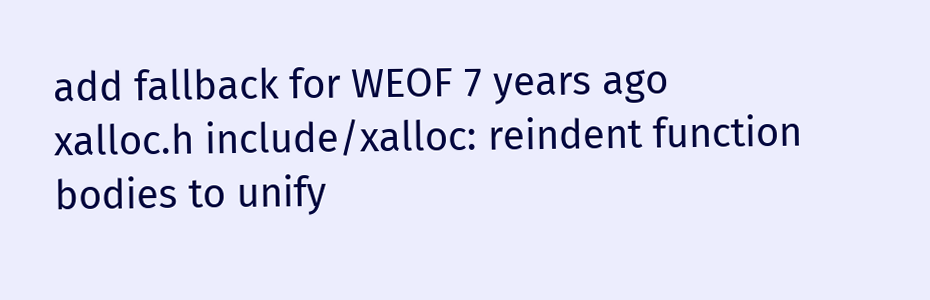add fallback for WEOF 7 years ago
xalloc.h include/xalloc: reindent function bodies to unify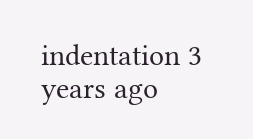indentation 3 years ago